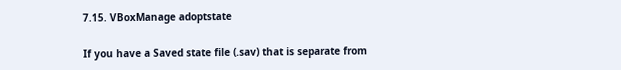7.15. VBoxManage adoptstate

If you have a Saved state file (.sav) that is separate from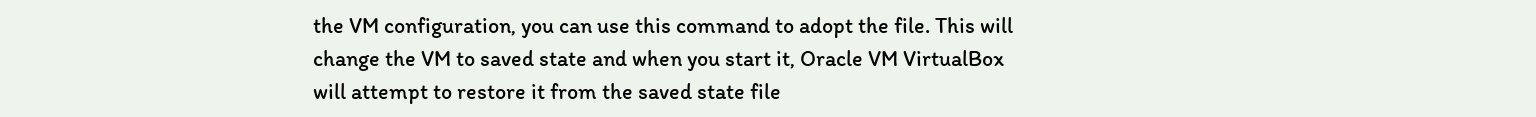the VM configuration, you can use this command to adopt the file. This will change the VM to saved state and when you start it, Oracle VM VirtualBox will attempt to restore it from the saved state file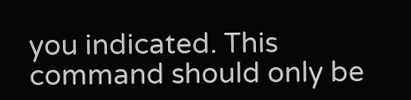you indicated. This command should only be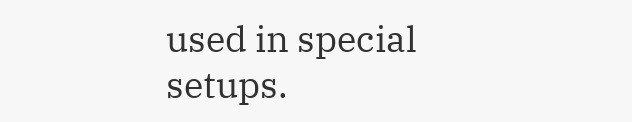used in special setups.